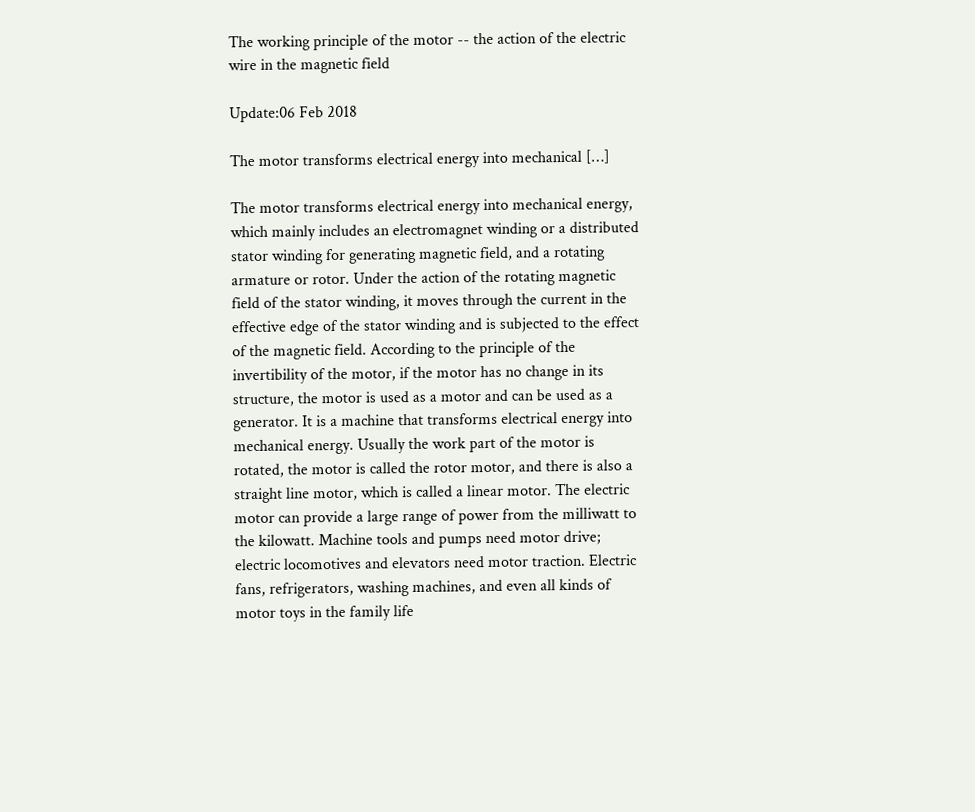The working principle of the motor -- the action of the electric wire in the magnetic field

Update:06 Feb 2018

The motor transforms electrical energy into mechanical […]

The motor transforms electrical energy into mechanical energy, which mainly includes an electromagnet winding or a distributed stator winding for generating magnetic field, and a rotating armature or rotor. Under the action of the rotating magnetic field of the stator winding, it moves through the current in the effective edge of the stator winding and is subjected to the effect of the magnetic field. According to the principle of the invertibility of the motor, if the motor has no change in its structure, the motor is used as a motor and can be used as a generator. It is a machine that transforms electrical energy into mechanical energy. Usually the work part of the motor is rotated, the motor is called the rotor motor, and there is also a straight line motor, which is called a linear motor. The electric motor can provide a large range of power from the milliwatt to the kilowatt. Machine tools and pumps need motor drive; electric locomotives and elevators need motor traction. Electric fans, refrigerators, washing machines, and even all kinds of motor toys in the family life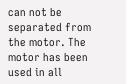can not be separated from the motor. The motor has been used in all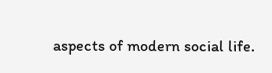aspects of modern social life.